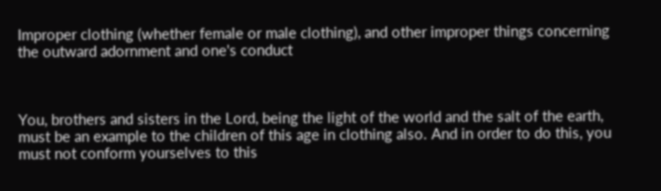Improper clothing (whether female or male clothing), and other improper things concerning the outward adornment and one's conduct



You, brothers and sisters in the Lord, being the light of the world and the salt of the earth, must be an example to the children of this age in clothing also. And in order to do this, you must not conform yourselves to this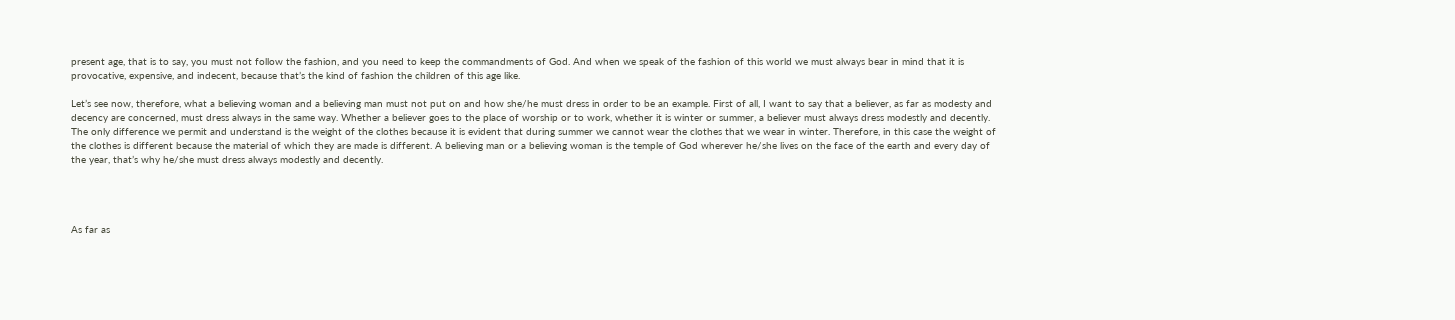present age, that is to say, you must not follow the fashion, and you need to keep the commandments of God. And when we speak of the fashion of this world we must always bear in mind that it is provocative, expensive, and indecent, because that’s the kind of fashion the children of this age like.

Let’s see now, therefore, what a believing woman and a believing man must not put on and how she/he must dress in order to be an example. First of all, I want to say that a believer, as far as modesty and decency are concerned, must dress always in the same way. Whether a believer goes to the place of worship or to work, whether it is winter or summer, a believer must always dress modestly and decently. The only difference we permit and understand is the weight of the clothes because it is evident that during summer we cannot wear the clothes that we wear in winter. Therefore, in this case the weight of the clothes is different because the material of which they are made is different. A believing man or a believing woman is the temple of God wherever he/she lives on the face of the earth and every day of the year, that’s why he/she must dress always modestly and decently.




As far as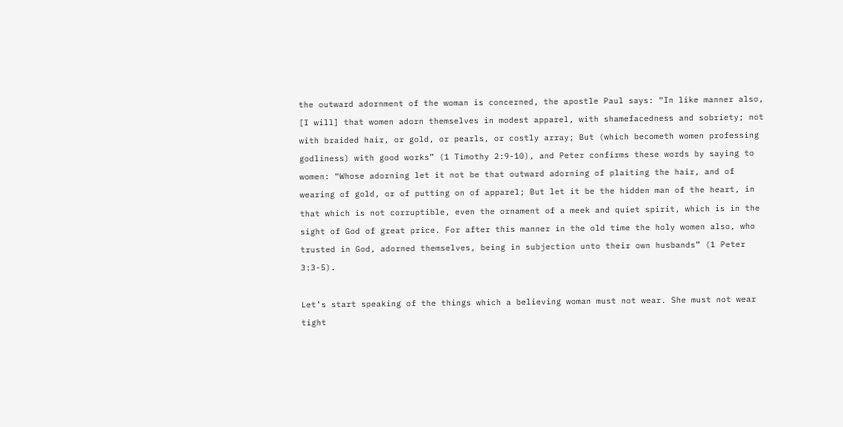the outward adornment of the woman is concerned, the apostle Paul says: “In like manner also, [I will] that women adorn themselves in modest apparel, with shamefacedness and sobriety; not with braided hair, or gold, or pearls, or costly array; But (which becometh women professing godliness) with good works” (1 Timothy 2:9-10), and Peter confirms these words by saying to women: “Whose adorning let it not be that outward adorning of plaiting the hair, and of wearing of gold, or of putting on of apparel; But let it be the hidden man of the heart, in that which is not corruptible, even the ornament of a meek and quiet spirit, which is in the sight of God of great price. For after this manner in the old time the holy women also, who trusted in God, adorned themselves, being in subjection unto their own husbands” (1 Peter 3:3-5).

Let’s start speaking of the things which a believing woman must not wear. She must not wear tight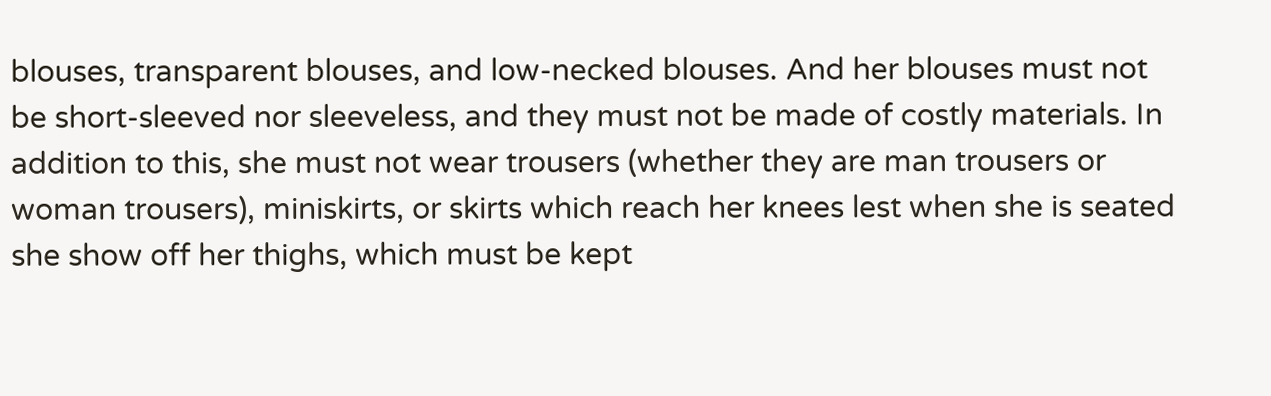blouses, transparent blouses, and low-necked blouses. And her blouses must not be short-sleeved nor sleeveless, and they must not be made of costly materials. In addition to this, she must not wear trousers (whether they are man trousers or woman trousers), miniskirts, or skirts which reach her knees lest when she is seated she show off her thighs, which must be kept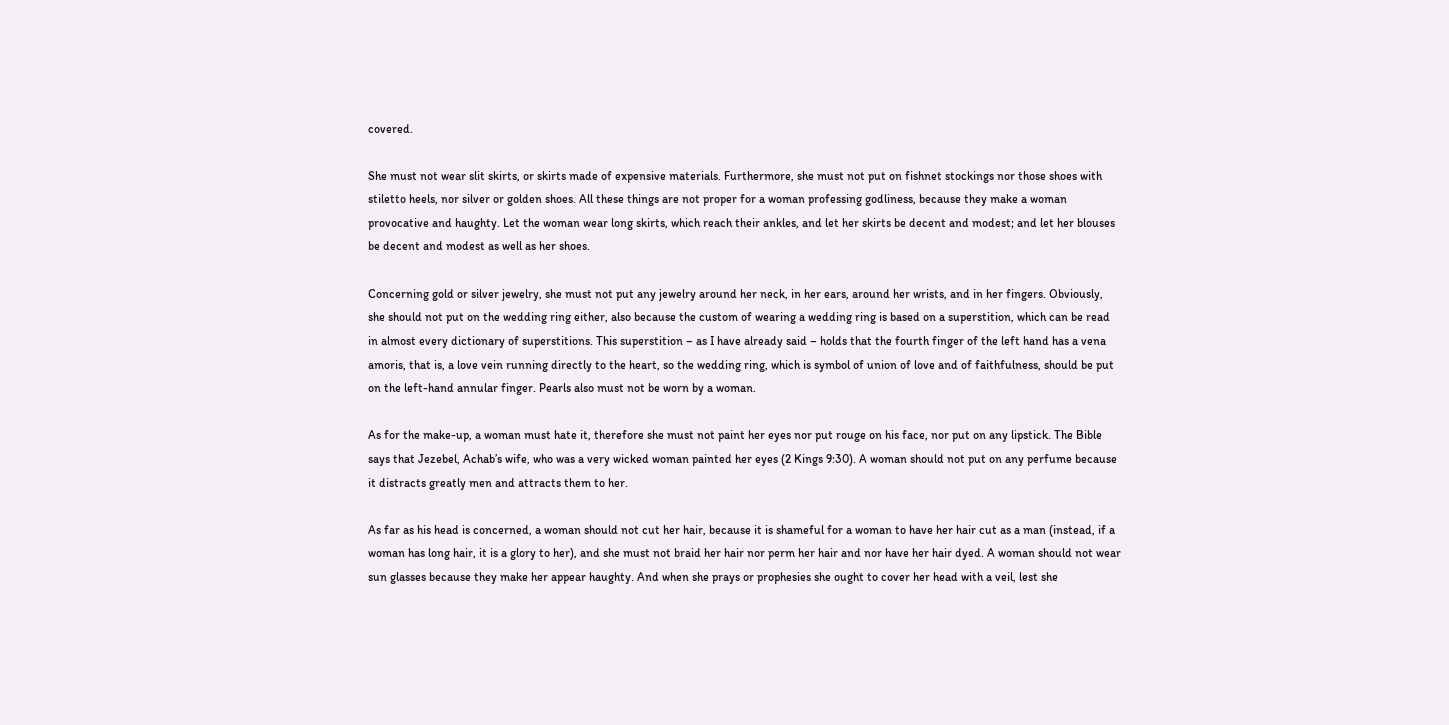covered.

She must not wear slit skirts, or skirts made of expensive materials. Furthermore, she must not put on fishnet stockings nor those shoes with stiletto heels, nor silver or golden shoes. All these things are not proper for a woman professing godliness, because they make a woman provocative and haughty. Let the woman wear long skirts, which reach their ankles, and let her skirts be decent and modest; and let her blouses be decent and modest as well as her shoes.

Concerning gold or silver jewelry, she must not put any jewelry around her neck, in her ears, around her wrists, and in her fingers. Obviously, she should not put on the wedding ring either, also because the custom of wearing a wedding ring is based on a superstition, which can be read in almost every dictionary of superstitions. This superstition – as I have already said – holds that the fourth finger of the left hand has a vena amoris, that is, a love vein running directly to the heart, so the wedding ring, which is symbol of union of love and of faithfulness, should be put on the left-hand annular finger. Pearls also must not be worn by a woman.

As for the make-up, a woman must hate it, therefore she must not paint her eyes nor put rouge on his face, nor put on any lipstick. The Bible says that Jezebel, Achab’s wife, who was a very wicked woman painted her eyes (2 Kings 9:30). A woman should not put on any perfume because it distracts greatly men and attracts them to her.

As far as his head is concerned, a woman should not cut her hair, because it is shameful for a woman to have her hair cut as a man (instead, if a woman has long hair, it is a glory to her), and she must not braid her hair nor perm her hair and nor have her hair dyed. A woman should not wear sun glasses because they make her appear haughty. And when she prays or prophesies she ought to cover her head with a veil, lest she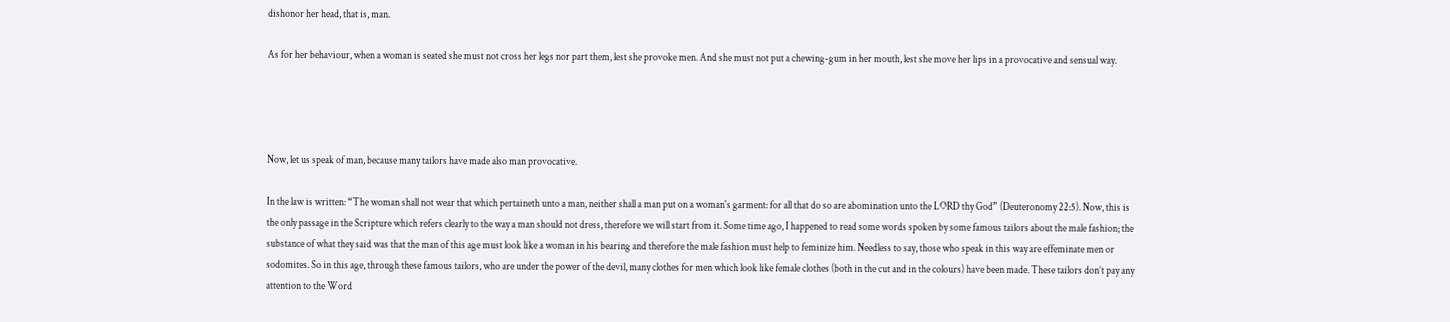dishonor her head, that is, man.

As for her behaviour, when a woman is seated she must not cross her legs nor part them, lest she provoke men. And she must not put a chewing-gum in her mouth, lest she move her lips in a provocative and sensual way.




Now, let us speak of man, because many tailors have made also man provocative.

In the law is written: “The woman shall not wear that which pertaineth unto a man, neither shall a man put on a woman's garment: for all that do so are abomination unto the LORD thy God” (Deuteronomy 22:5). Now, this is the only passage in the Scripture which refers clearly to the way a man should not dress, therefore we will start from it. Some time ago, I happened to read some words spoken by some famous tailors about the male fashion; the substance of what they said was that the man of this age must look like a woman in his bearing and therefore the male fashion must help to feminize him. Needless to say, those who speak in this way are effeminate men or sodomites. So in this age, through these famous tailors, who are under the power of the devil, many clothes for men which look like female clothes (both in the cut and in the colours) have been made. These tailors don’t pay any attention to the Word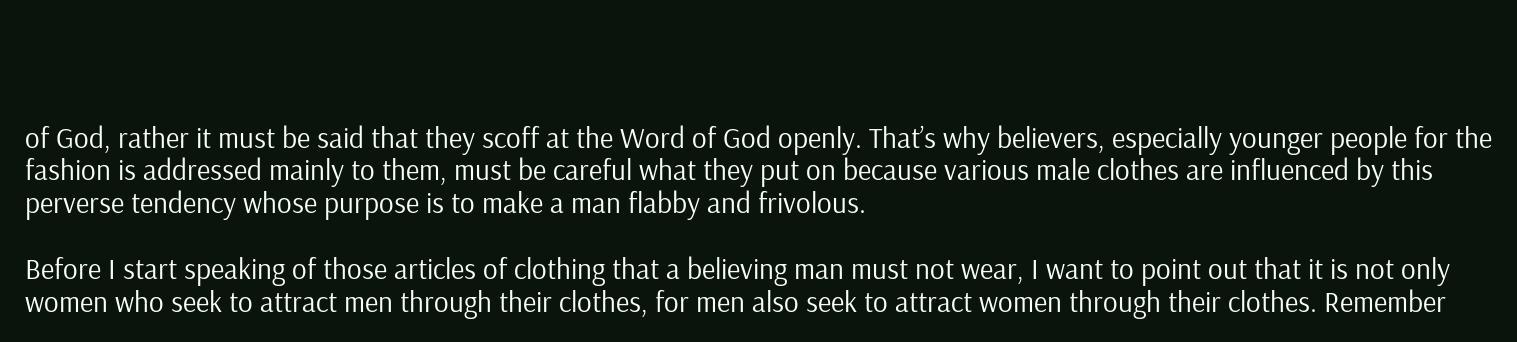of God, rather it must be said that they scoff at the Word of God openly. That’s why believers, especially younger people for the fashion is addressed mainly to them, must be careful what they put on because various male clothes are influenced by this perverse tendency whose purpose is to make a man flabby and frivolous.

Before I start speaking of those articles of clothing that a believing man must not wear, I want to point out that it is not only women who seek to attract men through their clothes, for men also seek to attract women through their clothes. Remember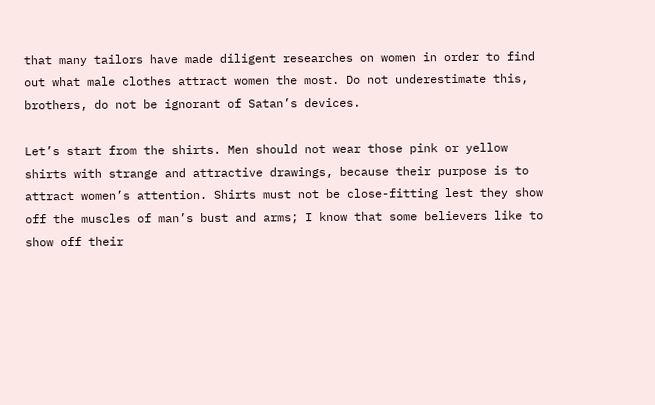that many tailors have made diligent researches on women in order to find out what male clothes attract women the most. Do not underestimate this, brothers, do not be ignorant of Satan’s devices.

Let’s start from the shirts. Men should not wear those pink or yellow shirts with strange and attractive drawings, because their purpose is to attract women’s attention. Shirts must not be close-fitting lest they show off the muscles of man’s bust and arms; I know that some believers like to show off their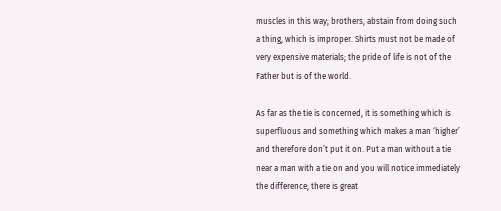muscles in this way; brothers, abstain from doing such a thing, which is improper. Shirts must not be made of very expensive materials; the pride of life is not of the Father but is of the world.

As far as the tie is concerned, it is something which is superfluous and something which makes a man ‘higher’ and therefore don’t put it on. Put a man without a tie near a man with a tie on and you will notice immediately the difference; there is great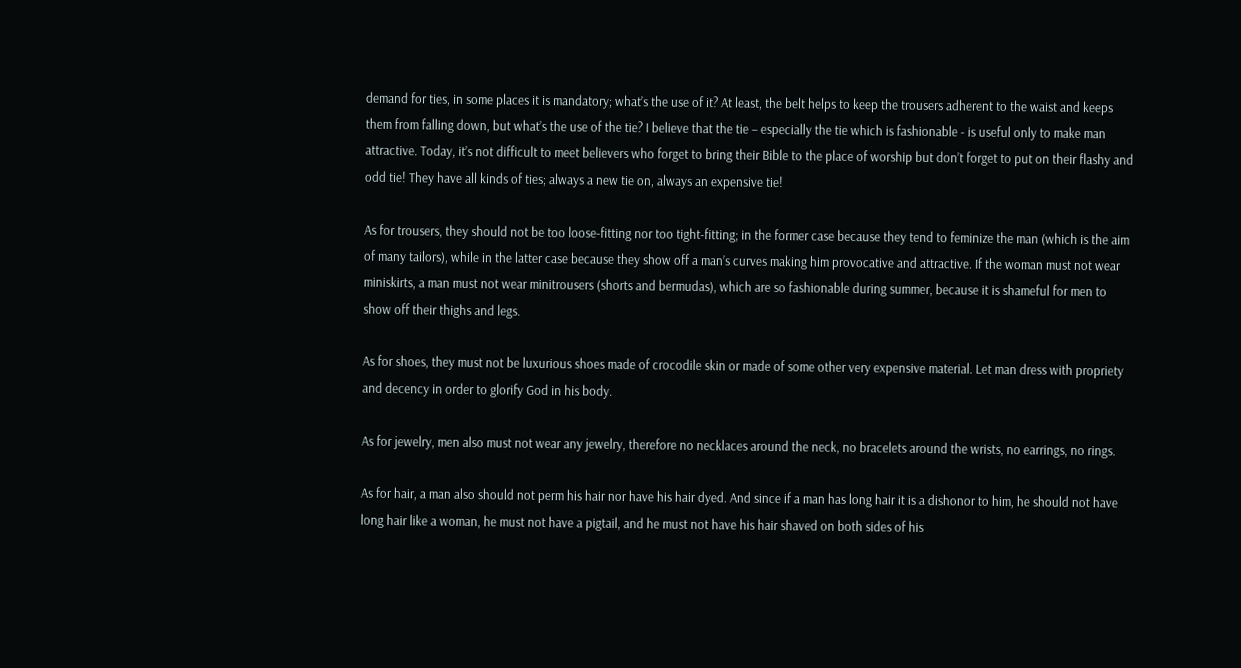demand for ties, in some places it is mandatory; what’s the use of it? At least, the belt helps to keep the trousers adherent to the waist and keeps them from falling down, but what’s the use of the tie? I believe that the tie – especially the tie which is fashionable - is useful only to make man attractive. Today, it’s not difficult to meet believers who forget to bring their Bible to the place of worship but don’t forget to put on their flashy and odd tie! They have all kinds of ties; always a new tie on, always an expensive tie!

As for trousers, they should not be too loose-fitting nor too tight-fitting; in the former case because they tend to feminize the man (which is the aim of many tailors), while in the latter case because they show off a man’s curves making him provocative and attractive. If the woman must not wear miniskirts, a man must not wear minitrousers (shorts and bermudas), which are so fashionable during summer, because it is shameful for men to show off their thighs and legs.

As for shoes, they must not be luxurious shoes made of crocodile skin or made of some other very expensive material. Let man dress with propriety and decency in order to glorify God in his body.

As for jewelry, men also must not wear any jewelry, therefore no necklaces around the neck, no bracelets around the wrists, no earrings, no rings.

As for hair, a man also should not perm his hair nor have his hair dyed. And since if a man has long hair it is a dishonor to him, he should not have long hair like a woman, he must not have a pigtail, and he must not have his hair shaved on both sides of his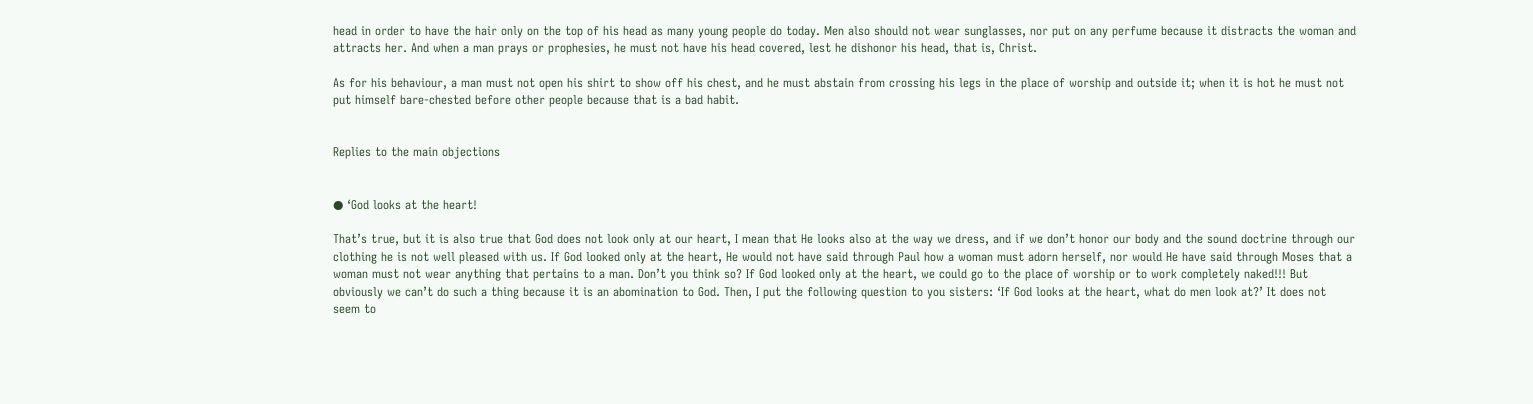head in order to have the hair only on the top of his head as many young people do today. Men also should not wear sunglasses, nor put on any perfume because it distracts the woman and attracts her. And when a man prays or prophesies, he must not have his head covered, lest he dishonor his head, that is, Christ.

As for his behaviour, a man must not open his shirt to show off his chest, and he must abstain from crossing his legs in the place of worship and outside it; when it is hot he must not put himself bare-chested before other people because that is a bad habit.


Replies to the main objections


● ‘God looks at the heart!

That’s true, but it is also true that God does not look only at our heart, I mean that He looks also at the way we dress, and if we don’t honor our body and the sound doctrine through our clothing he is not well pleased with us. If God looked only at the heart, He would not have said through Paul how a woman must adorn herself, nor would He have said through Moses that a woman must not wear anything that pertains to a man. Don’t you think so? If God looked only at the heart, we could go to the place of worship or to work completely naked!!! But obviously we can’t do such a thing because it is an abomination to God. Then, I put the following question to you sisters: ‘If God looks at the heart, what do men look at?’ It does not seem to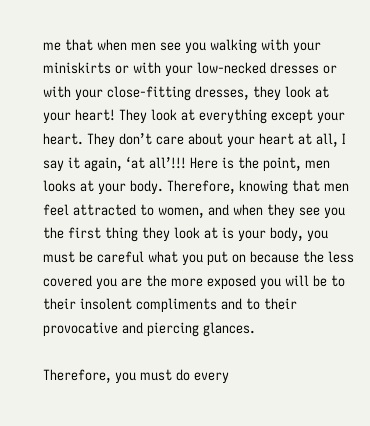me that when men see you walking with your miniskirts or with your low-necked dresses or with your close-fitting dresses, they look at your heart! They look at everything except your heart. They don’t care about your heart at all, I say it again, ‘at all’!!! Here is the point, men looks at your body. Therefore, knowing that men feel attracted to women, and when they see you the first thing they look at is your body, you must be careful what you put on because the less covered you are the more exposed you will be to their insolent compliments and to their provocative and piercing glances.

Therefore, you must do every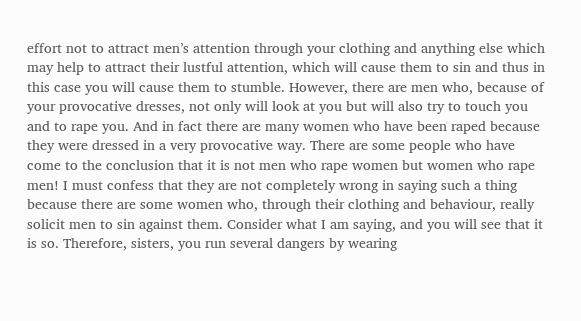effort not to attract men’s attention through your clothing and anything else which may help to attract their lustful attention, which will cause them to sin and thus in this case you will cause them to stumble. However, there are men who, because of your provocative dresses, not only will look at you but will also try to touch you and to rape you. And in fact there are many women who have been raped because they were dressed in a very provocative way. There are some people who have come to the conclusion that it is not men who rape women but women who rape men! I must confess that they are not completely wrong in saying such a thing because there are some women who, through their clothing and behaviour, really solicit men to sin against them. Consider what I am saying, and you will see that it is so. Therefore, sisters, you run several dangers by wearing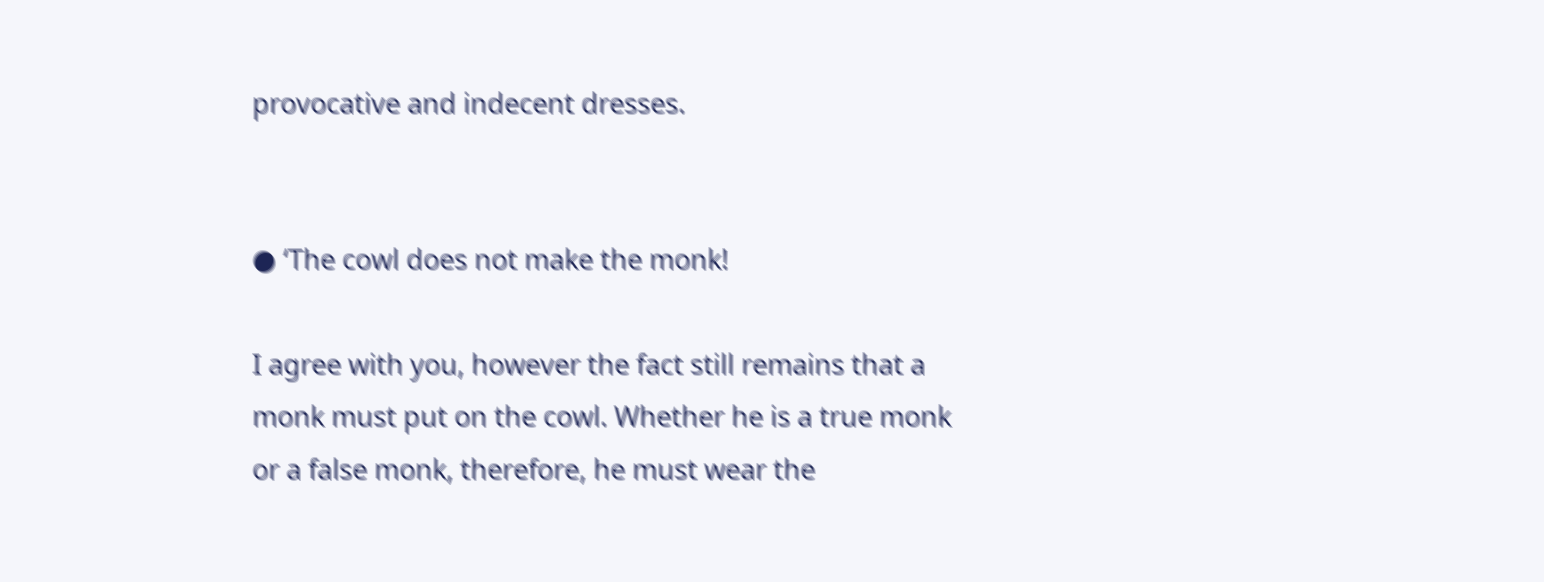provocative and indecent dresses.


● ‘The cowl does not make the monk!

I agree with you, however the fact still remains that a monk must put on the cowl. Whether he is a true monk or a false monk, therefore, he must wear the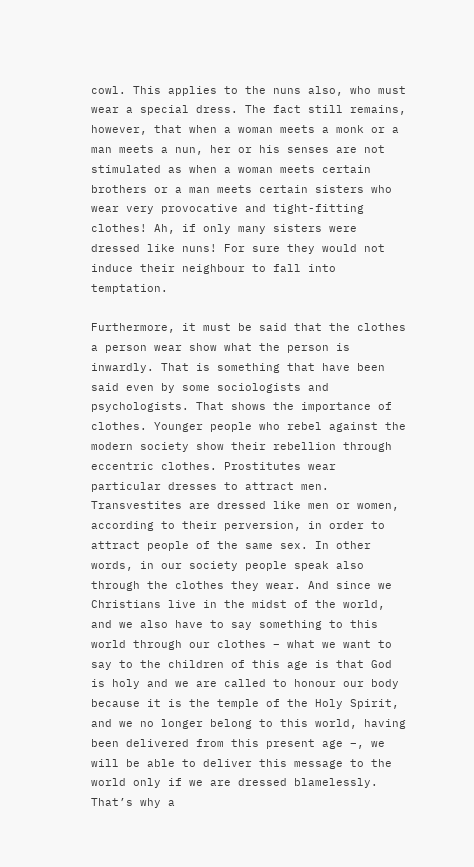cowl. This applies to the nuns also, who must wear a special dress. The fact still remains, however, that when a woman meets a monk or a man meets a nun, her or his senses are not stimulated as when a woman meets certain brothers or a man meets certain sisters who wear very provocative and tight-fitting clothes! Ah, if only many sisters were dressed like nuns! For sure they would not induce their neighbour to fall into temptation.

Furthermore, it must be said that the clothes a person wear show what the person is inwardly. That is something that have been said even by some sociologists and psychologists. That shows the importance of clothes. Younger people who rebel against the modern society show their rebellion through eccentric clothes. Prostitutes wear particular dresses to attract men. Transvestites are dressed like men or women, according to their perversion, in order to attract people of the same sex. In other words, in our society people speak also through the clothes they wear. And since we Christians live in the midst of the world, and we also have to say something to this world through our clothes – what we want to say to the children of this age is that God is holy and we are called to honour our body because it is the temple of the Holy Spirit, and we no longer belong to this world, having been delivered from this present age –, we will be able to deliver this message to the world only if we are dressed blamelessly. That’s why a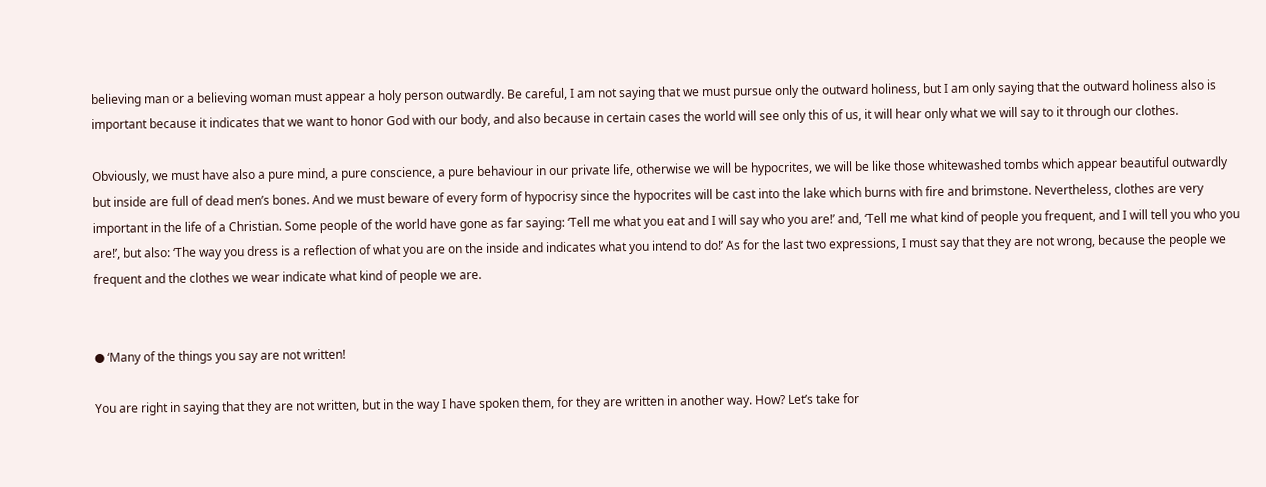believing man or a believing woman must appear a holy person outwardly. Be careful, I am not saying that we must pursue only the outward holiness, but I am only saying that the outward holiness also is important because it indicates that we want to honor God with our body, and also because in certain cases the world will see only this of us, it will hear only what we will say to it through our clothes.

Obviously, we must have also a pure mind, a pure conscience, a pure behaviour in our private life, otherwise we will be hypocrites, we will be like those whitewashed tombs which appear beautiful outwardly but inside are full of dead men’s bones. And we must beware of every form of hypocrisy since the hypocrites will be cast into the lake which burns with fire and brimstone. Nevertheless, clothes are very important in the life of a Christian. Some people of the world have gone as far saying: ‘Tell me what you eat and I will say who you are!’ and, ‘Tell me what kind of people you frequent, and I will tell you who you are!’, but also: ‘The way you dress is a reflection of what you are on the inside and indicates what you intend to do!’ As for the last two expressions, I must say that they are not wrong, because the people we frequent and the clothes we wear indicate what kind of people we are.


● ‘Many of the things you say are not written!

You are right in saying that they are not written, but in the way I have spoken them, for they are written in another way. How? Let’s take for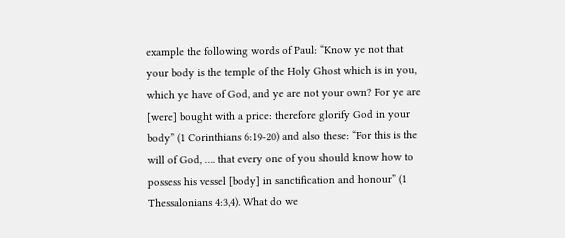example the following words of Paul: “Know ye not that your body is the temple of the Holy Ghost which is in you, which ye have of God, and ye are not your own? For ye are [were] bought with a price: therefore glorify God in your body” (1 Corinthians 6:19-20) and also these: “For this is the will of God, …. that every one of you should know how to possess his vessel [body] in sanctification and honour” (1 Thessalonians 4:3,4). What do we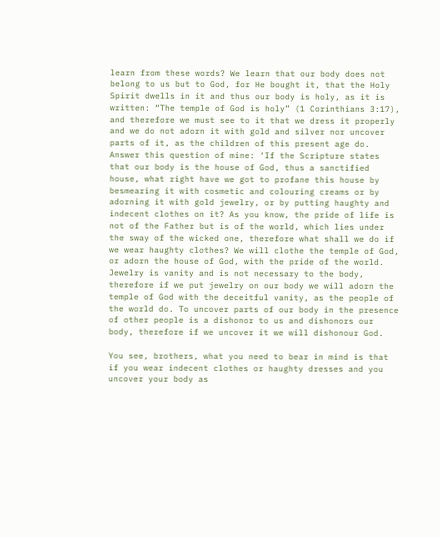learn from these words? We learn that our body does not belong to us but to God, for He bought it, that the Holy Spirit dwells in it and thus our body is holy, as it is written: “The temple of God is holy” (1 Corinthians 3:17), and therefore we must see to it that we dress it properly and we do not adorn it with gold and silver nor uncover parts of it, as the children of this present age do. Answer this question of mine: ‘If the Scripture states that our body is the house of God, thus a sanctified house, what right have we got to profane this house by besmearing it with cosmetic and colouring creams or by adorning it with gold jewelry, or by putting haughty and indecent clothes on it? As you know, the pride of life is not of the Father but is of the world, which lies under the sway of the wicked one, therefore what shall we do if we wear haughty clothes? We will clothe the temple of God, or adorn the house of God, with the pride of the world. Jewelry is vanity and is not necessary to the body, therefore if we put jewelry on our body we will adorn the temple of God with the deceitful vanity, as the people of the world do. To uncover parts of our body in the presence of other people is a dishonor to us and dishonors our body, therefore if we uncover it we will dishonour God.

You see, brothers, what you need to bear in mind is that if you wear indecent clothes or haughty dresses and you uncover your body as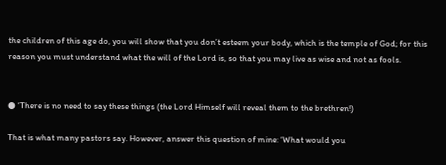the children of this age do, you will show that you don’t esteem your body, which is the temple of God; for this reason you must understand what the will of the Lord is, so that you may live as wise and not as fools.


● ‘There is no need to say these things (the Lord Himself will reveal them to the brethren!)

That is what many pastors say. However, answer this question of mine: ‘What would you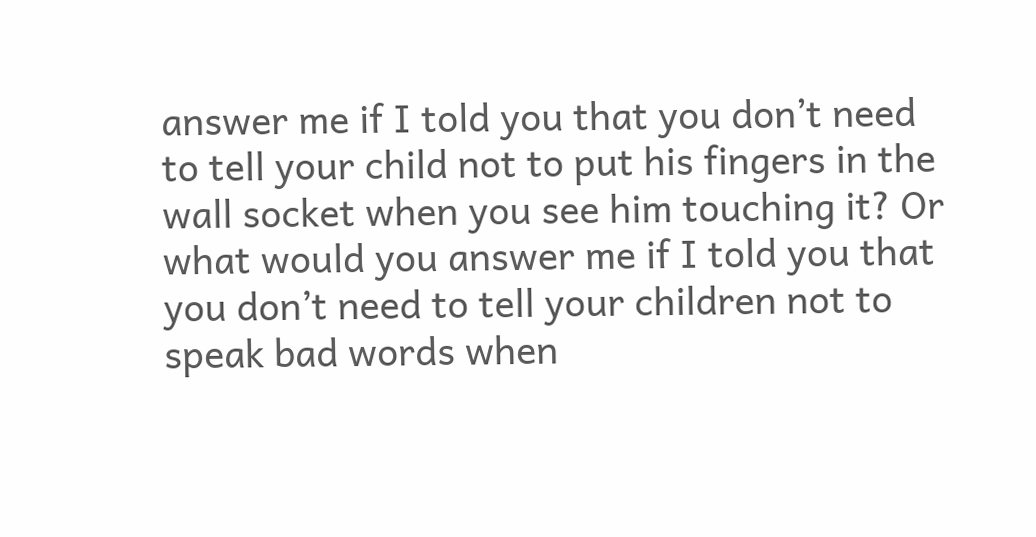answer me if I told you that you don’t need to tell your child not to put his fingers in the wall socket when you see him touching it? Or what would you answer me if I told you that you don’t need to tell your children not to speak bad words when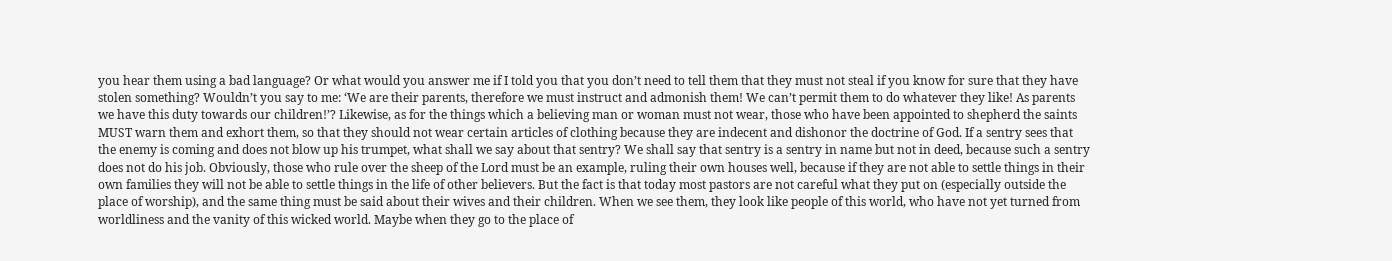you hear them using a bad language? Or what would you answer me if I told you that you don’t need to tell them that they must not steal if you know for sure that they have stolen something? Wouldn’t you say to me: ‘We are their parents, therefore we must instruct and admonish them! We can’t permit them to do whatever they like! As parents we have this duty towards our children!’? Likewise, as for the things which a believing man or woman must not wear, those who have been appointed to shepherd the saints MUST warn them and exhort them, so that they should not wear certain articles of clothing because they are indecent and dishonor the doctrine of God. If a sentry sees that the enemy is coming and does not blow up his trumpet, what shall we say about that sentry? We shall say that sentry is a sentry in name but not in deed, because such a sentry does not do his job. Obviously, those who rule over the sheep of the Lord must be an example, ruling their own houses well, because if they are not able to settle things in their own families they will not be able to settle things in the life of other believers. But the fact is that today most pastors are not careful what they put on (especially outside the place of worship), and the same thing must be said about their wives and their children. When we see them, they look like people of this world, who have not yet turned from worldliness and the vanity of this wicked world. Maybe when they go to the place of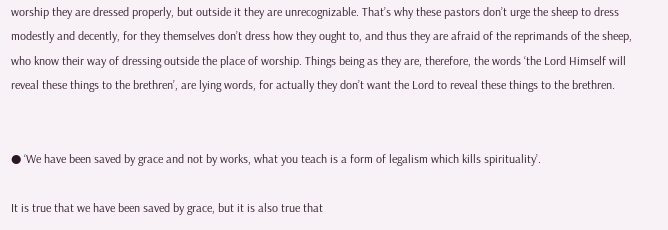worship they are dressed properly, but outside it they are unrecognizable. That’s why these pastors don’t urge the sheep to dress modestly and decently, for they themselves don’t dress how they ought to, and thus they are afraid of the reprimands of the sheep, who know their way of dressing outside the place of worship. Things being as they are, therefore, the words ‘the Lord Himself will reveal these things to the brethren’, are lying words, for actually they don’t want the Lord to reveal these things to the brethren.


● ‘We have been saved by grace and not by works, what you teach is a form of legalism which kills spirituality’.

It is true that we have been saved by grace, but it is also true that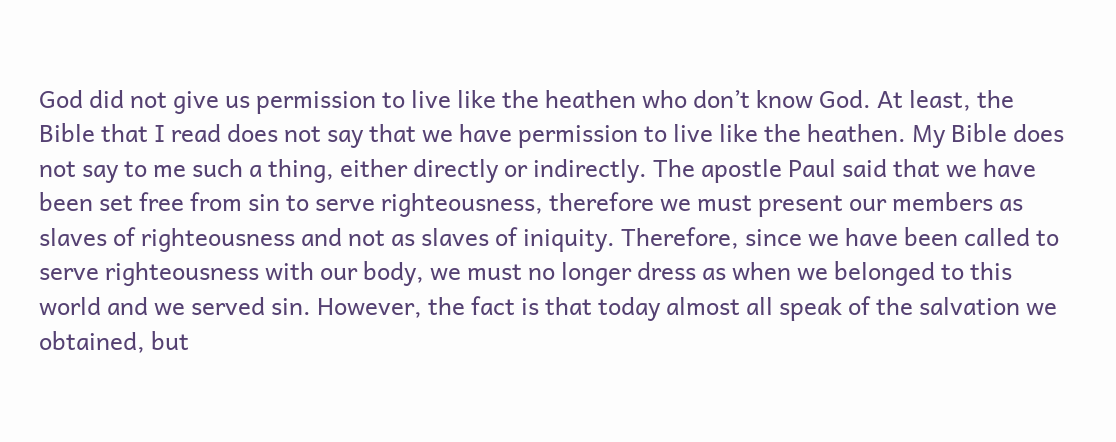God did not give us permission to live like the heathen who don’t know God. At least, the Bible that I read does not say that we have permission to live like the heathen. My Bible does not say to me such a thing, either directly or indirectly. The apostle Paul said that we have been set free from sin to serve righteousness, therefore we must present our members as slaves of righteousness and not as slaves of iniquity. Therefore, since we have been called to serve righteousness with our body, we must no longer dress as when we belonged to this world and we served sin. However, the fact is that today almost all speak of the salvation we obtained, but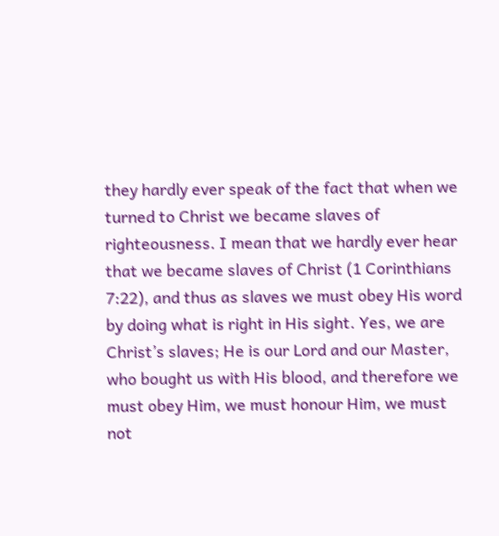they hardly ever speak of the fact that when we turned to Christ we became slaves of righteousness. I mean that we hardly ever hear that we became slaves of Christ (1 Corinthians 7:22), and thus as slaves we must obey His word by doing what is right in His sight. Yes, we are Christ’s slaves; He is our Lord and our Master, who bought us with His blood, and therefore we must obey Him, we must honour Him, we must not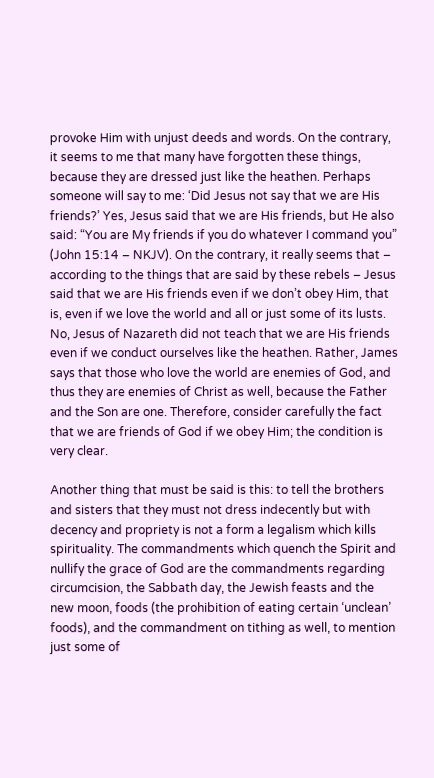provoke Him with unjust deeds and words. On the contrary, it seems to me that many have forgotten these things, because they are dressed just like the heathen. Perhaps someone will say to me: ‘Did Jesus not say that we are His friends?’ Yes, Jesus said that we are His friends, but He also said: “You are My friends if you do whatever I command you” (John 15:14 – NKJV). On the contrary, it really seems that – according to the things that are said by these rebels – Jesus said that we are His friends even if we don’t obey Him, that is, even if we love the world and all or just some of its lusts. No, Jesus of Nazareth did not teach that we are His friends even if we conduct ourselves like the heathen. Rather, James says that those who love the world are enemies of God, and thus they are enemies of Christ as well, because the Father and the Son are one. Therefore, consider carefully the fact that we are friends of God if we obey Him; the condition is very clear.

Another thing that must be said is this: to tell the brothers and sisters that they must not dress indecently but with decency and propriety is not a form a legalism which kills spirituality. The commandments which quench the Spirit and nullify the grace of God are the commandments regarding circumcision, the Sabbath day, the Jewish feasts and the new moon, foods (the prohibition of eating certain ‘unclean’ foods), and the commandment on tithing as well, to mention just some of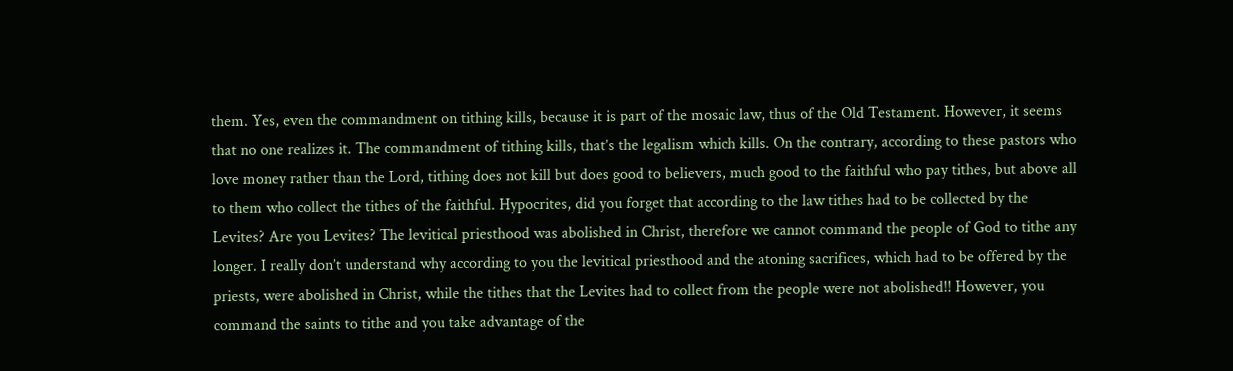them. Yes, even the commandment on tithing kills, because it is part of the mosaic law, thus of the Old Testament. However, it seems that no one realizes it. The commandment of tithing kills, that’s the legalism which kills. On the contrary, according to these pastors who love money rather than the Lord, tithing does not kill but does good to believers, much good to the faithful who pay tithes, but above all to them who collect the tithes of the faithful. Hypocrites, did you forget that according to the law tithes had to be collected by the Levites? Are you Levites? The levitical priesthood was abolished in Christ, therefore we cannot command the people of God to tithe any longer. I really don’t understand why according to you the levitical priesthood and the atoning sacrifices, which had to be offered by the priests, were abolished in Christ, while the tithes that the Levites had to collect from the people were not abolished!! However, you command the saints to tithe and you take advantage of the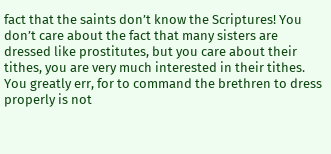fact that the saints don’t know the Scriptures! You don’t care about the fact that many sisters are dressed like prostitutes, but you care about their tithes, you are very much interested in their tithes. You greatly err, for to command the brethren to dress properly is not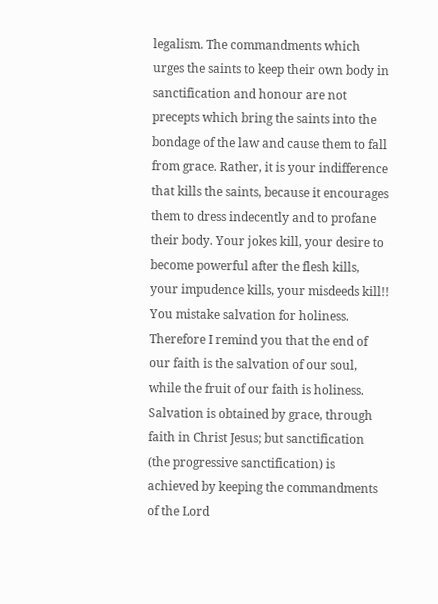legalism. The commandments which urges the saints to keep their own body in sanctification and honour are not precepts which bring the saints into the bondage of the law and cause them to fall from grace. Rather, it is your indifference that kills the saints, because it encourages them to dress indecently and to profane their body. Your jokes kill, your desire to become powerful after the flesh kills, your impudence kills, your misdeeds kill!! You mistake salvation for holiness. Therefore I remind you that the end of our faith is the salvation of our soul, while the fruit of our faith is holiness. Salvation is obtained by grace, through faith in Christ Jesus; but sanctification (the progressive sanctification) is achieved by keeping the commandments of the Lord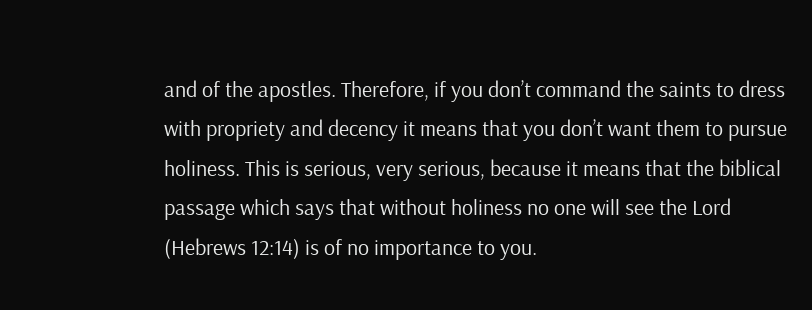and of the apostles. Therefore, if you don’t command the saints to dress with propriety and decency it means that you don’t want them to pursue holiness. This is serious, very serious, because it means that the biblical passage which says that without holiness no one will see the Lord (Hebrews 12:14) is of no importance to you.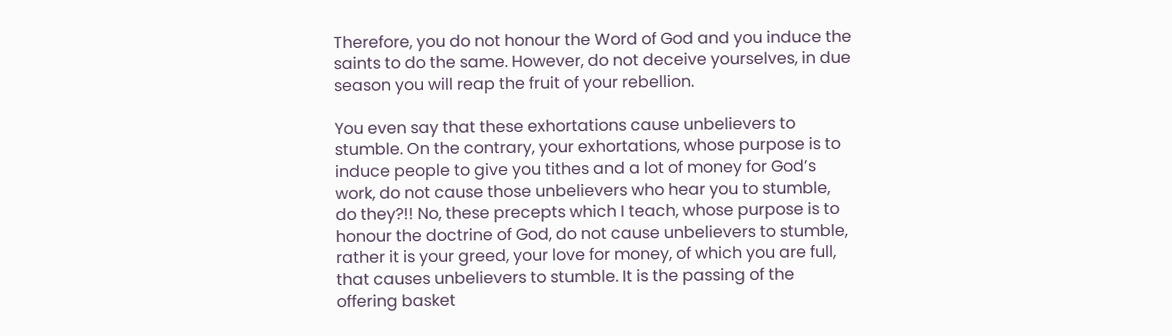Therefore, you do not honour the Word of God and you induce the saints to do the same. However, do not deceive yourselves, in due season you will reap the fruit of your rebellion.

You even say that these exhortations cause unbelievers to stumble. On the contrary, your exhortations, whose purpose is to induce people to give you tithes and a lot of money for God’s work, do not cause those unbelievers who hear you to stumble, do they?!! No, these precepts which I teach, whose purpose is to honour the doctrine of God, do not cause unbelievers to stumble, rather it is your greed, your love for money, of which you are full, that causes unbelievers to stumble. It is the passing of the offering basket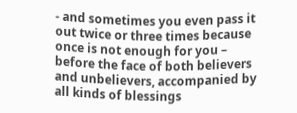- and sometimes you even pass it out twice or three times because once is not enough for you – before the face of both believers and unbelievers, accompanied by all kinds of blessings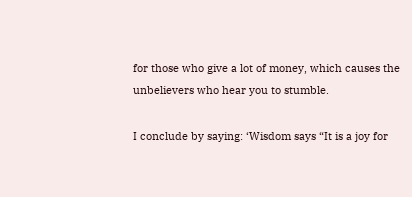for those who give a lot of money, which causes the unbelievers who hear you to stumble.

I conclude by saying: ‘Wisdom says “It is a joy for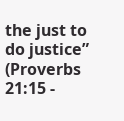the just to do justice” (Proverbs 21:15 -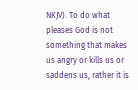NKJV). To do what pleases God is not something that makes us angry or kills us or saddens us, rather it is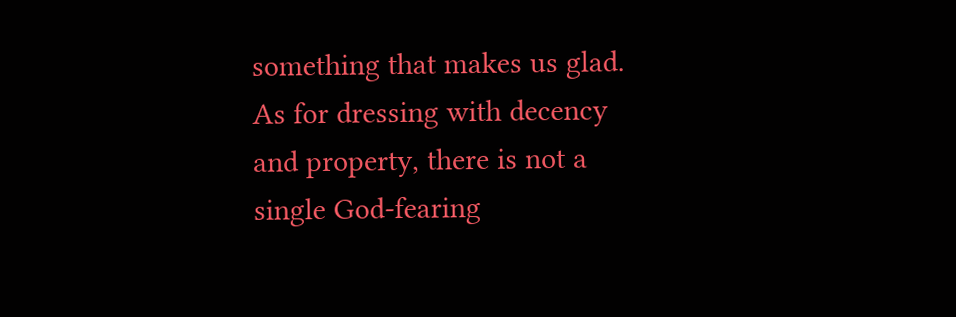something that makes us glad. As for dressing with decency and property, there is not a single God-fearing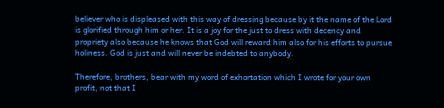believer who is displeased with this way of dressing because by it the name of the Lord is glorified through him or her. It is a joy for the just to dress with decency and propriety also because he knows that God will reward him also for his efforts to pursue holiness. God is just and will never be indebted to anybody.

Therefore, brothers, bear with my word of exhortation which I wrote for your own profit, not that I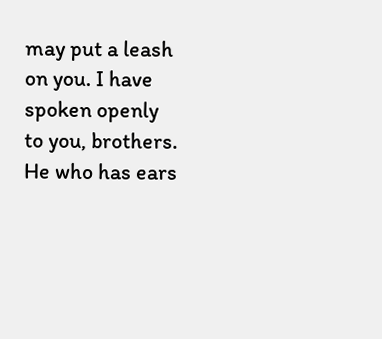may put a leash on you. I have spoken openly to you, brothers. He who has ears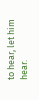to hear, let him hear.